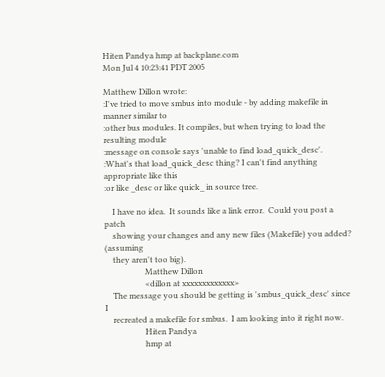Hiten Pandya hmp at backplane.com
Mon Jul 4 10:23:41 PDT 2005

Matthew Dillon wrote:
:I've tried to move smbus into module - by adding makefile in manner similar to
:other bus modules. It compiles, but when trying to load the resulting module
:message on console says 'unable to find load_quick_desc'.
:What's that load_quick_desc thing? I can't find anything appropriate like this
:or like _desc or like quick_ in source tree.

    I have no idea.  It sounds like a link error.  Could you post a patch
    showing your changes and any new files (Makefile) you added?  (assuming
    they aren't too big).
                    Matthew Dillon
                    <dillon at xxxxxxxxxxxxx>
    The message you should be getting is 'smbus_quick_desc' since I
    recreated a makefile for smbus.  I am looking into it right now.
                    Hiten Pandya
                    hmp at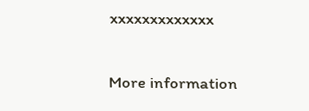xxxxxxxxxxxxx

More information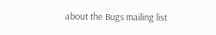about the Bugs mailing list